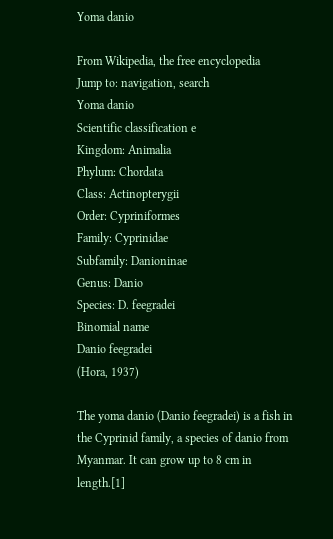Yoma danio

From Wikipedia, the free encyclopedia
Jump to: navigation, search
Yoma danio
Scientific classification e
Kingdom: Animalia
Phylum: Chordata
Class: Actinopterygii
Order: Cypriniformes
Family: Cyprinidae
Subfamily: Danioninae
Genus: Danio
Species: D. feegradei
Binomial name
Danio feegradei
(Hora, 1937)

The yoma danio (Danio feegradei) is a fish in the Cyprinid family, a species of danio from Myanmar. It can grow up to 8 cm in length.[1]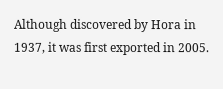Although discovered by Hora in 1937, it was first exported in 2005.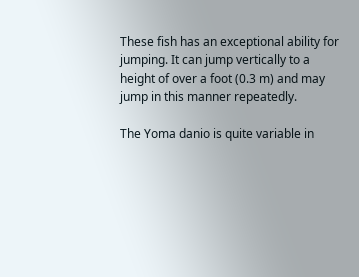These fish has an exceptional ability for jumping. It can jump vertically to a height of over a foot (0.3 m) and may jump in this manner repeatedly.

The Yoma danio is quite variable in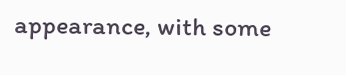appearance, with some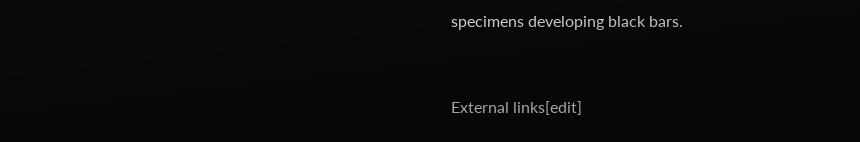specimens developing black bars.


External links[edit]